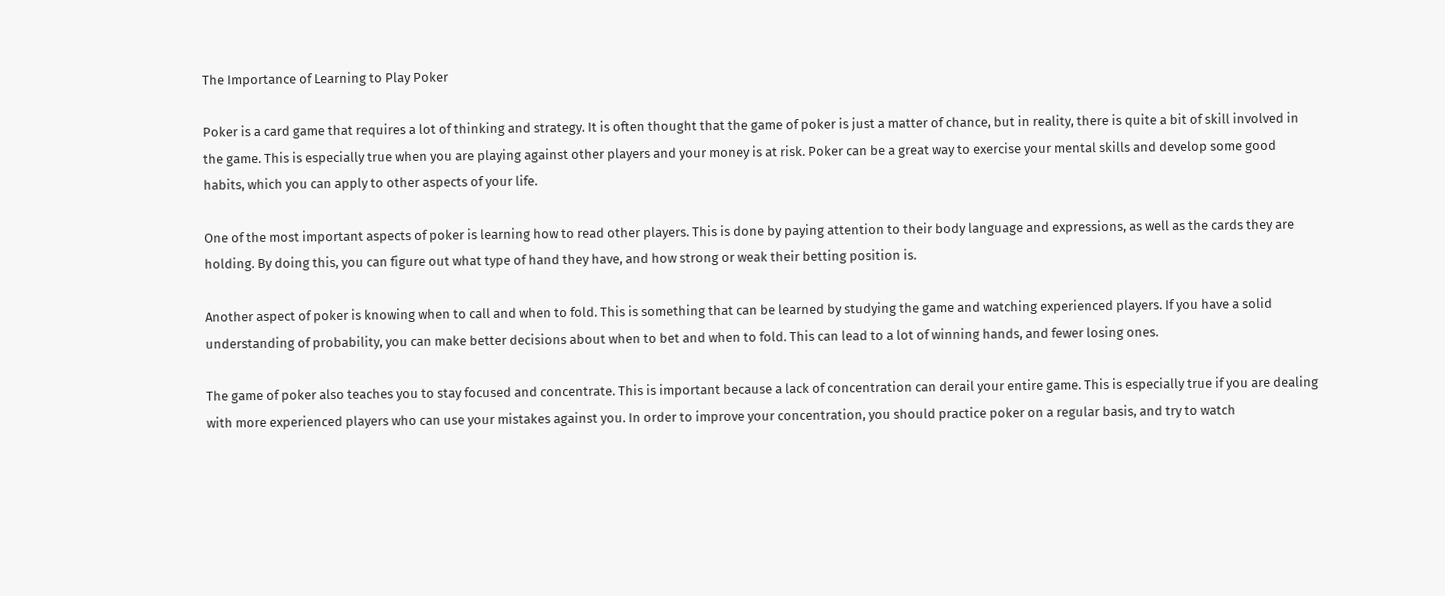The Importance of Learning to Play Poker

Poker is a card game that requires a lot of thinking and strategy. It is often thought that the game of poker is just a matter of chance, but in reality, there is quite a bit of skill involved in the game. This is especially true when you are playing against other players and your money is at risk. Poker can be a great way to exercise your mental skills and develop some good habits, which you can apply to other aspects of your life.

One of the most important aspects of poker is learning how to read other players. This is done by paying attention to their body language and expressions, as well as the cards they are holding. By doing this, you can figure out what type of hand they have, and how strong or weak their betting position is.

Another aspect of poker is knowing when to call and when to fold. This is something that can be learned by studying the game and watching experienced players. If you have a solid understanding of probability, you can make better decisions about when to bet and when to fold. This can lead to a lot of winning hands, and fewer losing ones.

The game of poker also teaches you to stay focused and concentrate. This is important because a lack of concentration can derail your entire game. This is especially true if you are dealing with more experienced players who can use your mistakes against you. In order to improve your concentration, you should practice poker on a regular basis, and try to watch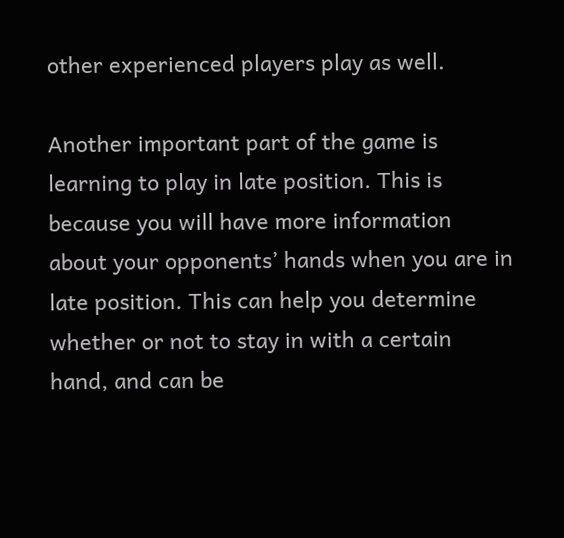other experienced players play as well.

Another important part of the game is learning to play in late position. This is because you will have more information about your opponents’ hands when you are in late position. This can help you determine whether or not to stay in with a certain hand, and can be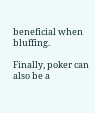beneficial when bluffing.

Finally, poker can also be a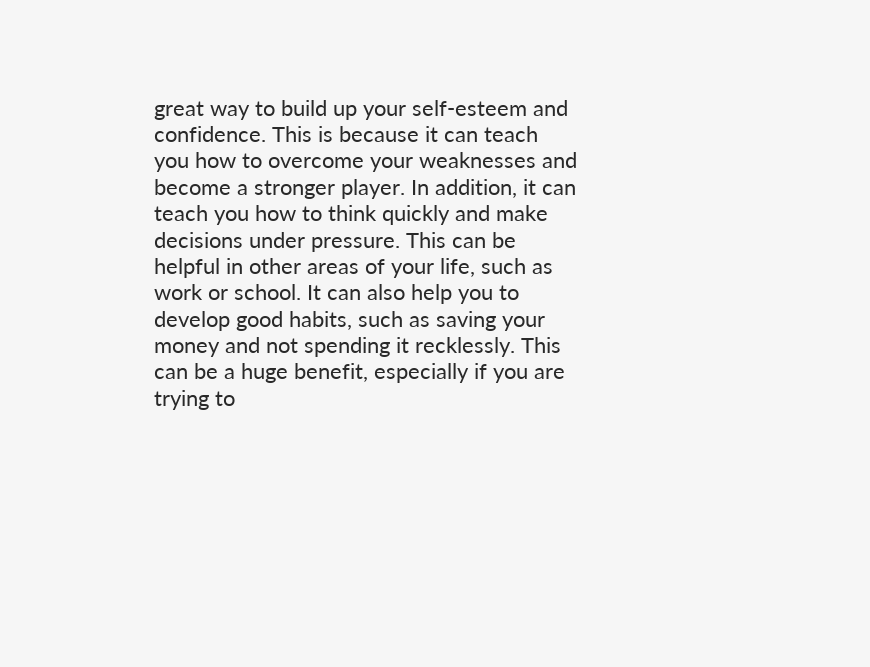great way to build up your self-esteem and confidence. This is because it can teach you how to overcome your weaknesses and become a stronger player. In addition, it can teach you how to think quickly and make decisions under pressure. This can be helpful in other areas of your life, such as work or school. It can also help you to develop good habits, such as saving your money and not spending it recklessly. This can be a huge benefit, especially if you are trying to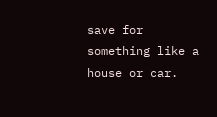save for something like a house or car.